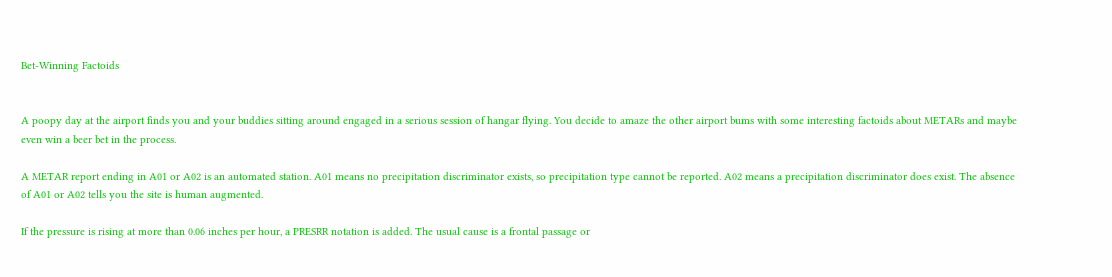Bet-Winning Factoids


A poopy day at the airport finds you and your buddies sitting around engaged in a serious session of hangar flying. You decide to amaze the other airport bums with some interesting factoids about METARs and maybe even win a beer bet in the process.

A METAR report ending in A01 or A02 is an automated station. A01 means no precipitation discriminator exists, so precipitation type cannot be reported. A02 means a precipitation discriminator does exist. The absence of A01 or A02 tells you the site is human augmented.

If the pressure is rising at more than 0.06 inches per hour, a PRESRR notation is added. The usual cause is a frontal passage or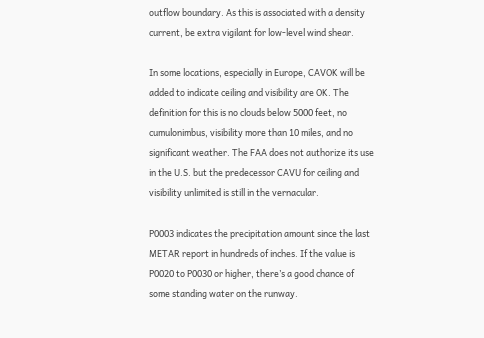outflow boundary. As this is associated with a density current, be extra vigilant for low-level wind shear.

In some locations, especially in Europe, CAVOK will be added to indicate ceiling and visibility are OK. The definition for this is no clouds below 5000 feet, no cumulonimbus, visibility more than 10 miles, and no significant weather. The FAA does not authorize its use in the U.S. but the predecessor CAVU for ceiling and visibility unlimited is still in the vernacular.

P0003 indicates the precipitation amount since the last METAR report in hundreds of inches. If the value is P0020 to P0030 or higher, there’s a good chance of some standing water on the runway.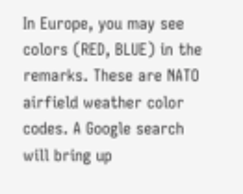In Europe, you may see colors (RED, BLUE) in the remarks. These are NATO airfield weather color codes. A Google search will bring up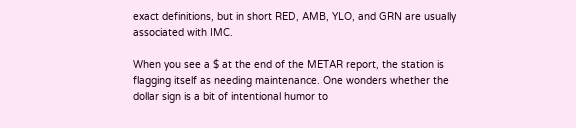exact definitions, but in short RED, AMB, YLO, and GRN are usually associated with IMC.

When you see a $ at the end of the METAR report, the station is flagging itself as needing maintenance. One wonders whether the dollar sign is a bit of intentional humor to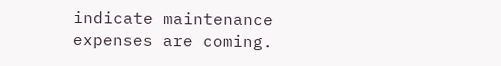indicate maintenance expenses are coming.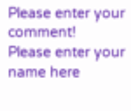Please enter your comment!
Please enter your name here